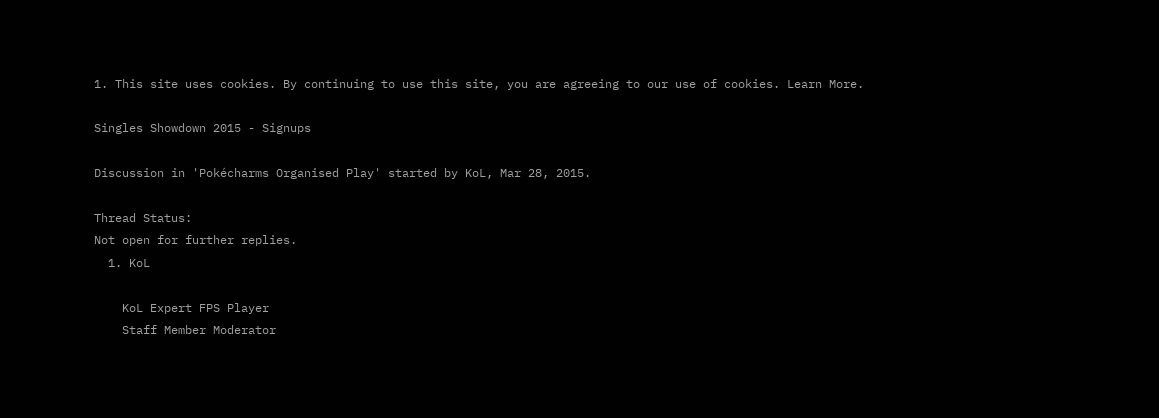1. This site uses cookies. By continuing to use this site, you are agreeing to our use of cookies. Learn More.

Singles Showdown 2015 - Signups

Discussion in 'Pokécharms Organised Play' started by KoL, Mar 28, 2015.

Thread Status:
Not open for further replies.
  1. KoL

    KoL Expert FPS Player
    Staff Member Moderator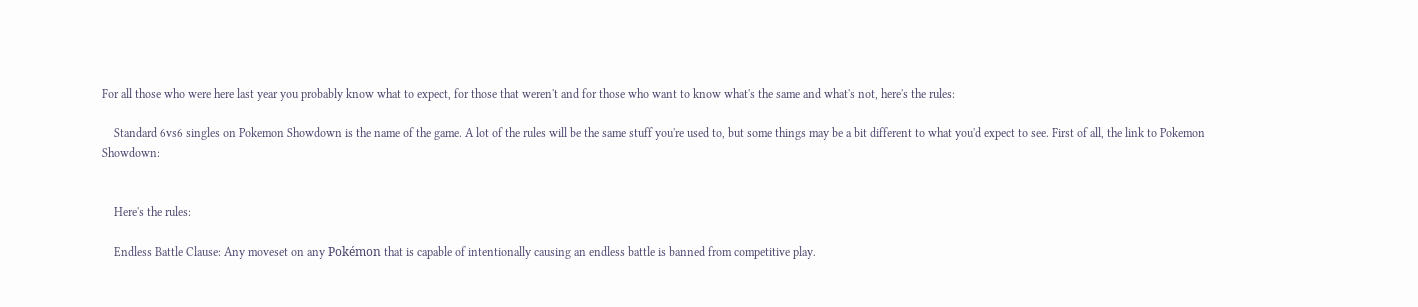For all those who were here last year you probably know what to expect, for those that weren't and for those who want to know what's the same and what's not, here's the rules:

    Standard 6vs6 singles on Pokemon Showdown is the name of the game. A lot of the rules will be the same stuff you're used to, but some things may be a bit different to what you'd expect to see. First of all, the link to Pokemon Showdown:


    Here's the rules:

    Endless Battle Clause: Any moveset on any Pokémon that is capable of intentionally causing an endless battle is banned from competitive play.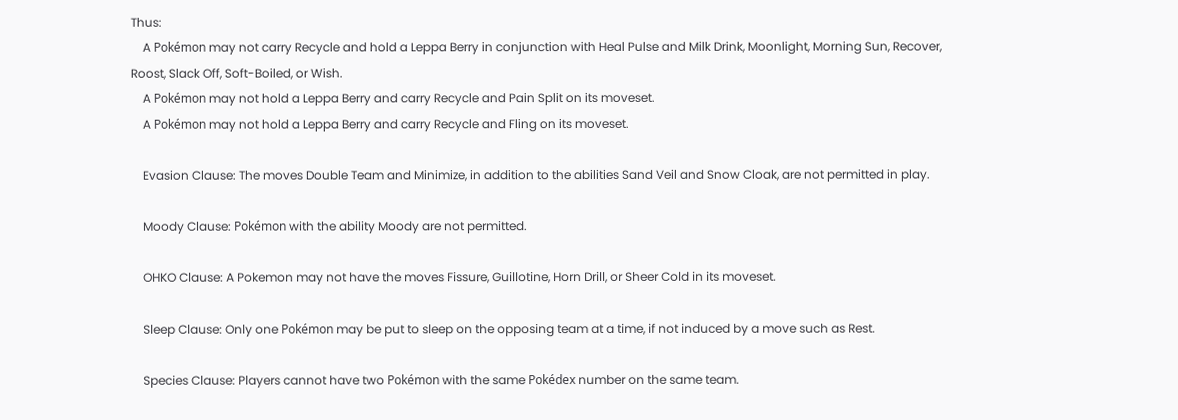Thus:
    A Pokémon may not carry Recycle and hold a Leppa Berry in conjunction with Heal Pulse and Milk Drink, Moonlight, Morning Sun, Recover, Roost, Slack Off, Soft-Boiled, or Wish.
    A Pokémon may not hold a Leppa Berry and carry Recycle and Pain Split on its moveset.
    A Pokémon may not hold a Leppa Berry and carry Recycle and Fling on its moveset.

    Evasion Clause: The moves Double Team and Minimize, in addition to the abilities Sand Veil and Snow Cloak, are not permitted in play.

    Moody Clause: Pokémon with the ability Moody are not permitted.

    OHKO Clause: A Pokemon may not have the moves Fissure, Guillotine, Horn Drill, or Sheer Cold in its moveset.

    Sleep Clause: Only one Pokémon may be put to sleep on the opposing team at a time, if not induced by a move such as Rest.

    Species Clause: Players cannot have two Pokémon with the same Pokédex number on the same team.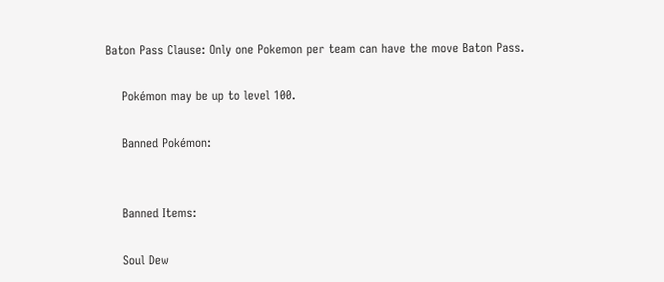Baton Pass Clause: Only one Pokemon per team can have the move Baton Pass.

    Pokémon may be up to level 100.

    Banned Pokémon:


    Banned Items:

    Soul Dew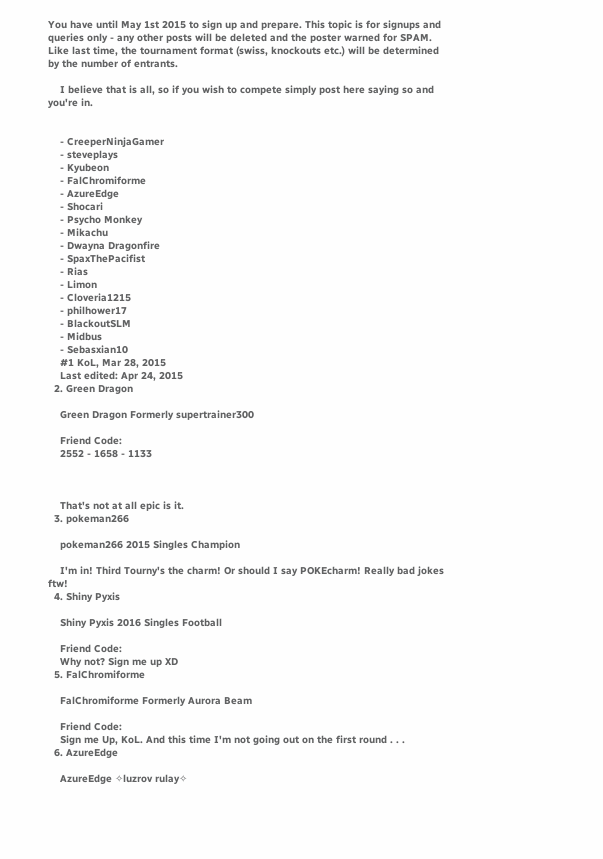You have until May 1st 2015 to sign up and prepare. This topic is for signups and queries only - any other posts will be deleted and the poster warned for SPAM. Like last time, the tournament format (swiss, knockouts etc.) will be determined by the number of entrants.

    I believe that is all, so if you wish to compete simply post here saying so and you're in.


    - CreeperNinjaGamer
    - steveplays
    - Kyubeon
    - FalChromiforme
    - AzureEdge
    - Shocari
    - Psycho Monkey
    - Mikachu
    - Dwayna Dragonfire
    - SpaxThePacifist
    - Rias
    - Limon
    - Cloveria1215
    - philhower17
    - BlackoutSLM
    - Midbus
    - Sebasxian10
    #1 KoL, Mar 28, 2015
    Last edited: Apr 24, 2015
  2. Green Dragon

    Green Dragon Formerly supertrainer300

    Friend Code:
    2552 - 1658 - 1133



    That's not at all epic is it.
  3. pokeman266

    pokeman266 2015 Singles Champion

    I'm in! Third Tourny's the charm! Or should I say POKEcharm! Really bad jokes ftw!
  4. Shiny Pyxis

    Shiny Pyxis 2016 Singles Football

    Friend Code:
    Why not? Sign me up XD
  5. FalChromiforme

    FalChromiforme Formerly Aurora Beam

    Friend Code:
    Sign me Up, KoL. And this time I'm not going out on the first round . . .
  6. AzureEdge

    AzureEdge ✧luzrov rulay✧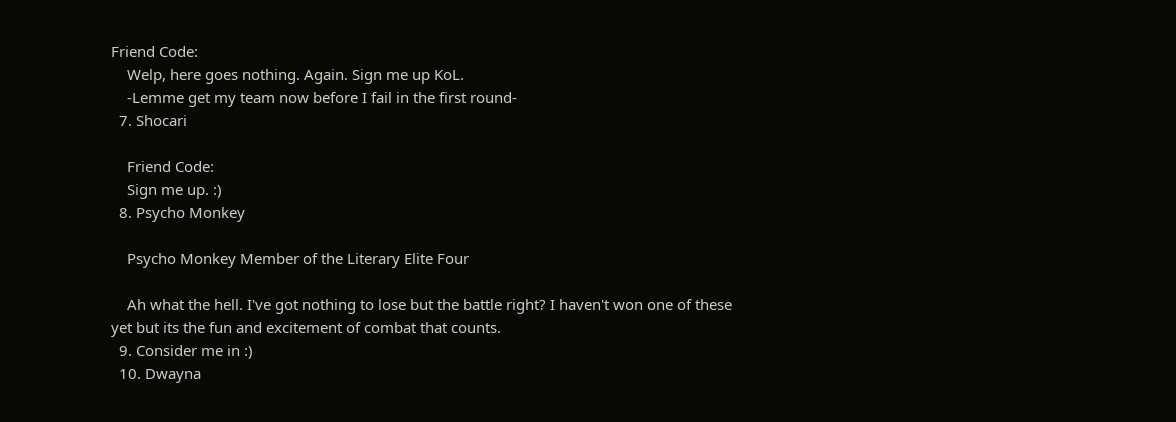Friend Code:
    Welp, here goes nothing. Again. Sign me up KoL.
    -Lemme get my team now before I fail in the first round-
  7. Shocari

    Friend Code:
    Sign me up. :)
  8. Psycho Monkey

    Psycho Monkey Member of the Literary Elite Four

    Ah what the hell. I've got nothing to lose but the battle right? I haven't won one of these yet but its the fun and excitement of combat that counts.
  9. Consider me in :)
  10. Dwayna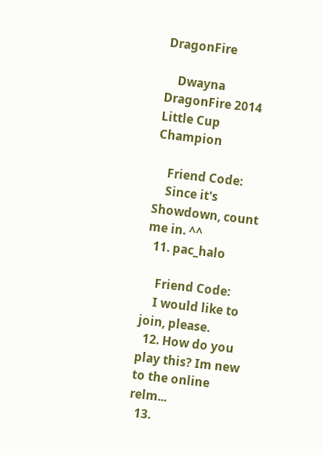DragonFire

    Dwayna DragonFire 2014 Little Cup Champion

    Friend Code:
    Since it's Showdown, count me in. ^^
  11. pac_halo

    Friend Code:
    I would like to join, please.
  12. How do you play this? Im new to the online relm...
  13.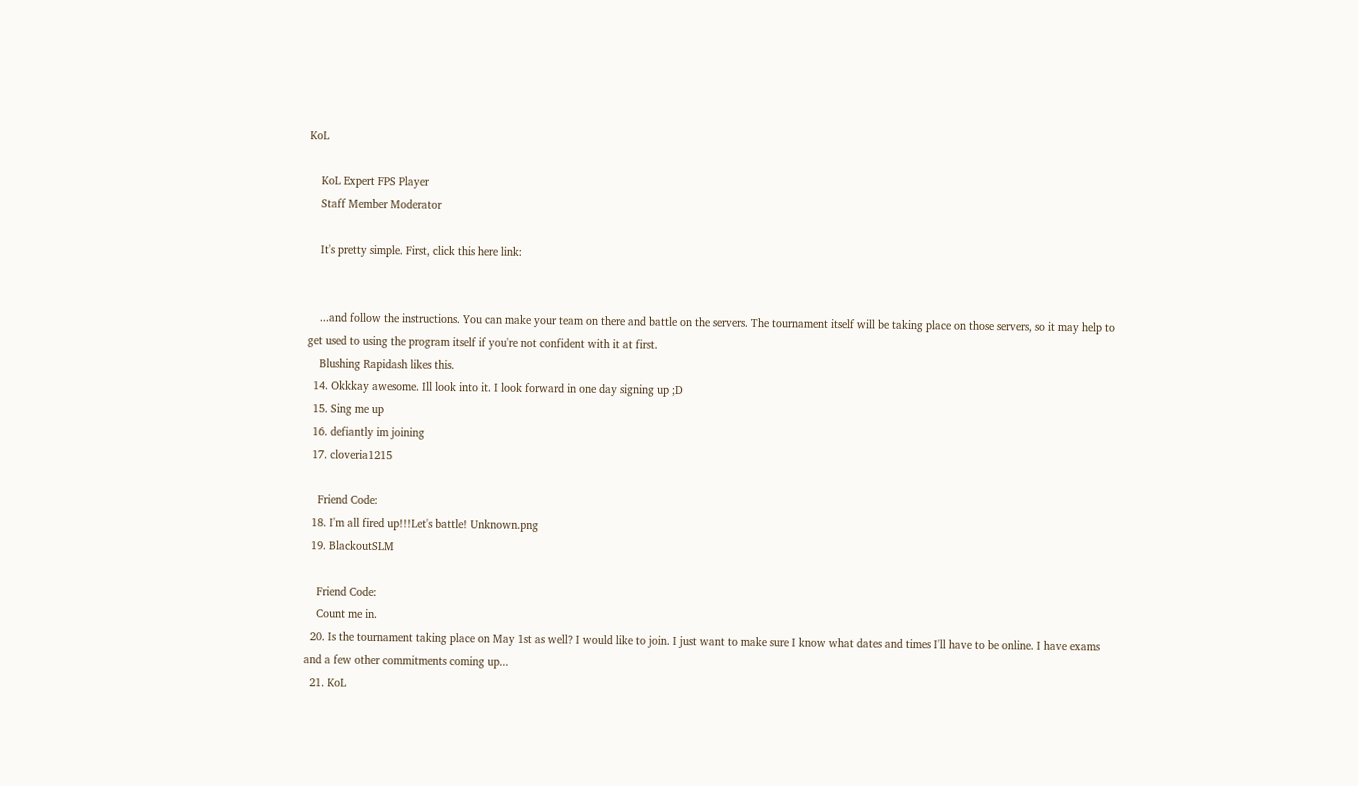KoL

    KoL Expert FPS Player
    Staff Member Moderator

    It's pretty simple. First, click this here link:


    ...and follow the instructions. You can make your team on there and battle on the servers. The tournament itself will be taking place on those servers, so it may help to get used to using the program itself if you're not confident with it at first.
    Blushing Rapidash likes this.
  14. Okkkay awesome. Ill look into it. I look forward in one day signing up ;D
  15. Sing me up
  16. defiantly im joining
  17. cloveria1215

    Friend Code:
  18. I'm all fired up!!!Let's battle! Unknown.png
  19. BlackoutSLM

    Friend Code:
    Count me in.
  20. Is the tournament taking place on May 1st as well? I would like to join. I just want to make sure I know what dates and times I'll have to be online. I have exams and a few other commitments coming up...
  21. KoL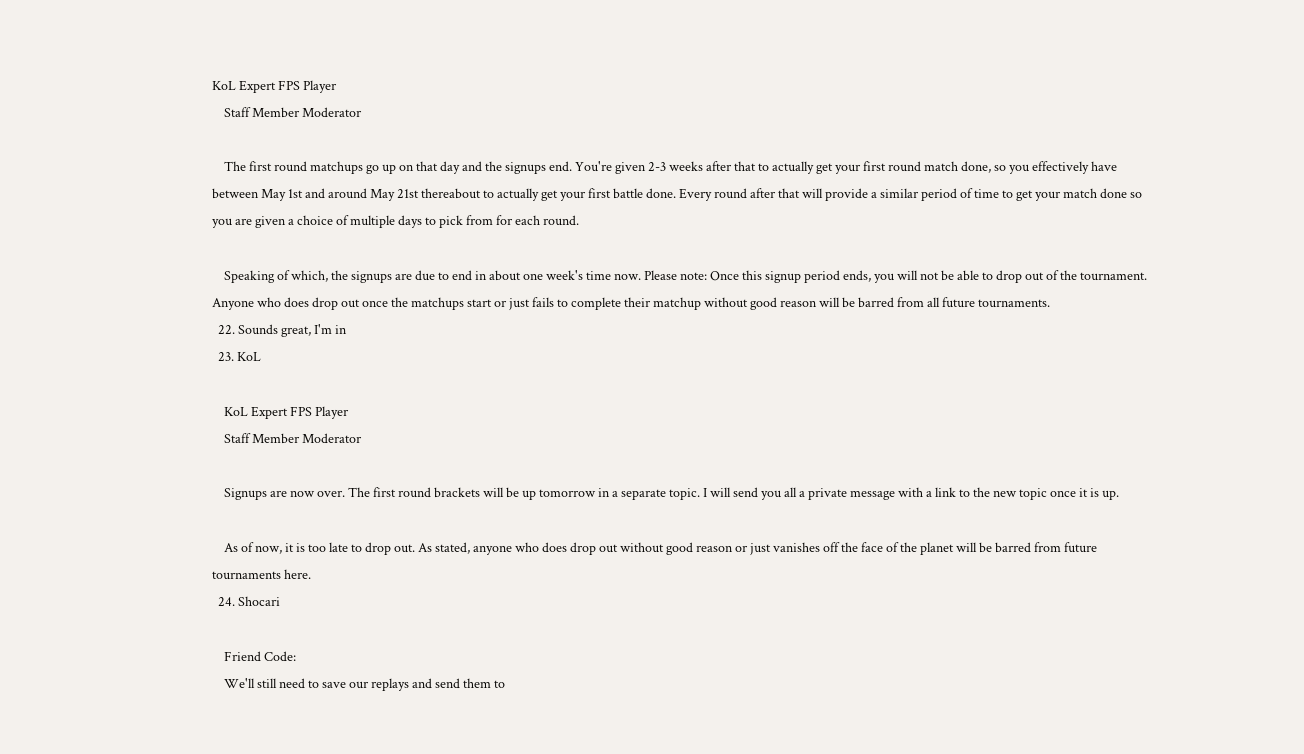KoL Expert FPS Player
    Staff Member Moderator

    The first round matchups go up on that day and the signups end. You're given 2-3 weeks after that to actually get your first round match done, so you effectively have between May 1st and around May 21st thereabout to actually get your first battle done. Every round after that will provide a similar period of time to get your match done so you are given a choice of multiple days to pick from for each round.

    Speaking of which, the signups are due to end in about one week's time now. Please note: Once this signup period ends, you will not be able to drop out of the tournament. Anyone who does drop out once the matchups start or just fails to complete their matchup without good reason will be barred from all future tournaments.
  22. Sounds great, I'm in
  23. KoL

    KoL Expert FPS Player
    Staff Member Moderator

    Signups are now over. The first round brackets will be up tomorrow in a separate topic. I will send you all a private message with a link to the new topic once it is up.

    As of now, it is too late to drop out. As stated, anyone who does drop out without good reason or just vanishes off the face of the planet will be barred from future tournaments here.
  24. Shocari

    Friend Code:
    We'll still need to save our replays and send them to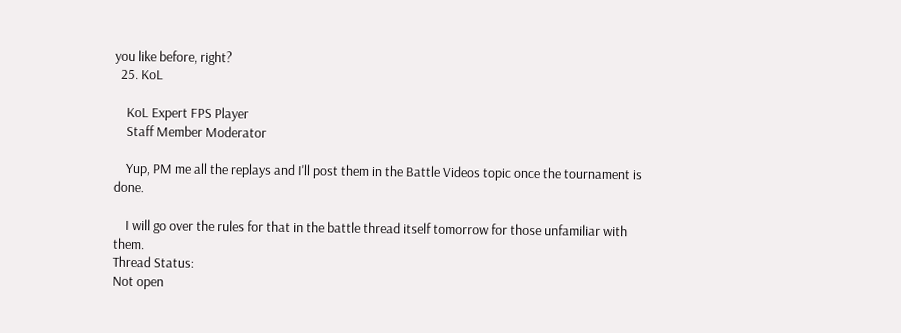you like before, right?
  25. KoL

    KoL Expert FPS Player
    Staff Member Moderator

    Yup, PM me all the replays and I'll post them in the Battle Videos topic once the tournament is done.

    I will go over the rules for that in the battle thread itself tomorrow for those unfamiliar with them.
Thread Status:
Not open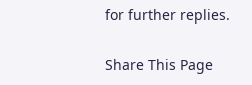for further replies.

Share This Page